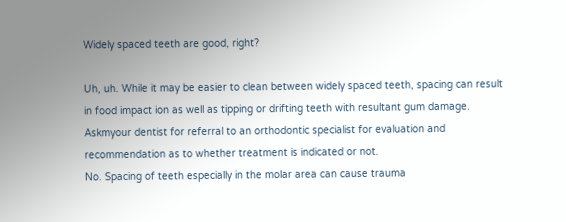Widely spaced teeth are good, right?

Uh, uh. While it may be easier to clean between widely spaced teeth, spacing can result in food impact ion as well as tipping or drifting teeth with resultant gum damage. Askmyour dentist for referral to an orthodontic specialist for evaluation and recommendation as to whether treatment is indicated or not.
No. Spacing of teeth especially in the molar area can cause trauma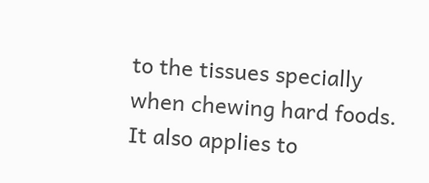to the tissues specially when chewing hard foods. It also applies to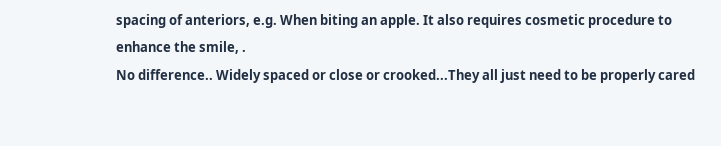spacing of anteriors, e.g. When biting an apple. It also requires cosmetic procedure to enhance the smile, .
No difference.. Widely spaced or close or crooked...They all just need to be properly cared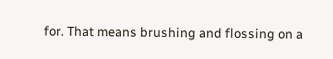for. That means brushing and flossing on a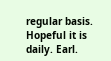regular basis. Hopeful it is daily. Earl.